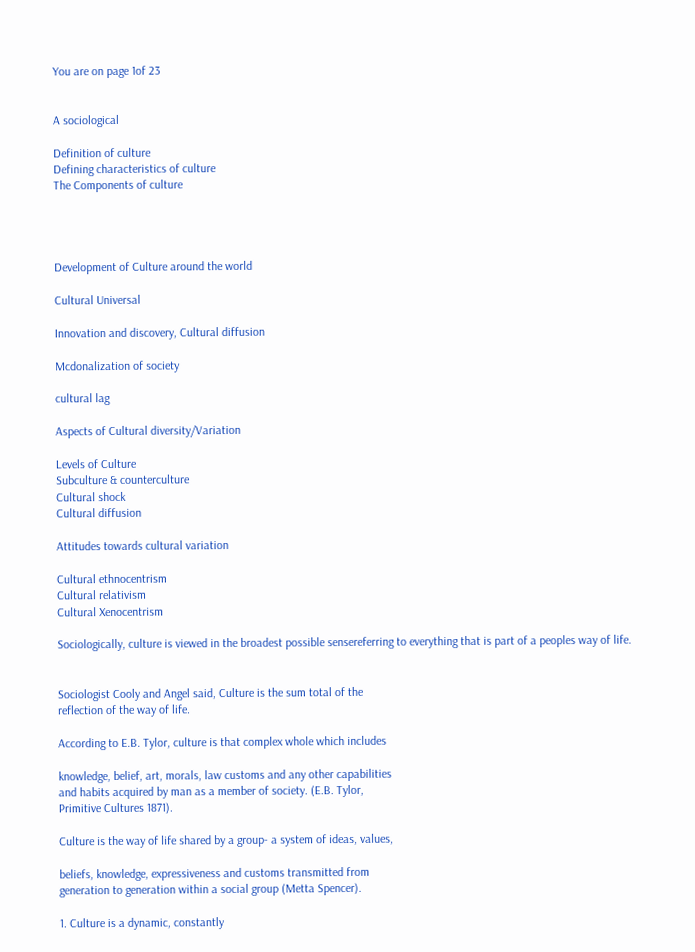You are on page 1of 23


A sociological

Definition of culture
Defining characteristics of culture
The Components of culture




Development of Culture around the world

Cultural Universal

Innovation and discovery, Cultural diffusion

Mcdonalization of society

cultural lag

Aspects of Cultural diversity/Variation

Levels of Culture
Subculture & counterculture
Cultural shock
Cultural diffusion

Attitudes towards cultural variation

Cultural ethnocentrism
Cultural relativism
Cultural Xenocentrism

Sociologically, culture is viewed in the broadest possible sensereferring to everything that is part of a peoples way of life.


Sociologist Cooly and Angel said, Culture is the sum total of the
reflection of the way of life.

According to E.B. Tylor, culture is that complex whole which includes

knowledge, belief, art, morals, law customs and any other capabilities
and habits acquired by man as a member of society. (E.B. Tylor,
Primitive Cultures 1871).

Culture is the way of life shared by a group- a system of ideas, values,

beliefs, knowledge, expressiveness and customs transmitted from
generation to generation within a social group (Metta Spencer).

1. Culture is a dynamic, constantly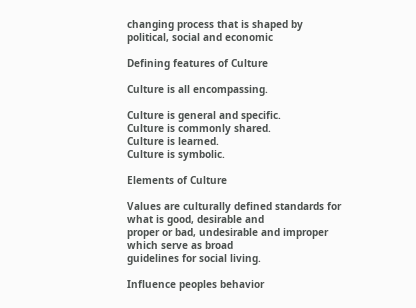changing process that is shaped by
political, social and economic

Defining features of Culture

Culture is all encompassing.

Culture is general and specific.
Culture is commonly shared.
Culture is learned.
Culture is symbolic.

Elements of Culture

Values are culturally defined standards for what is good, desirable and
proper or bad, undesirable and improper which serve as broad
guidelines for social living.

Influence peoples behavior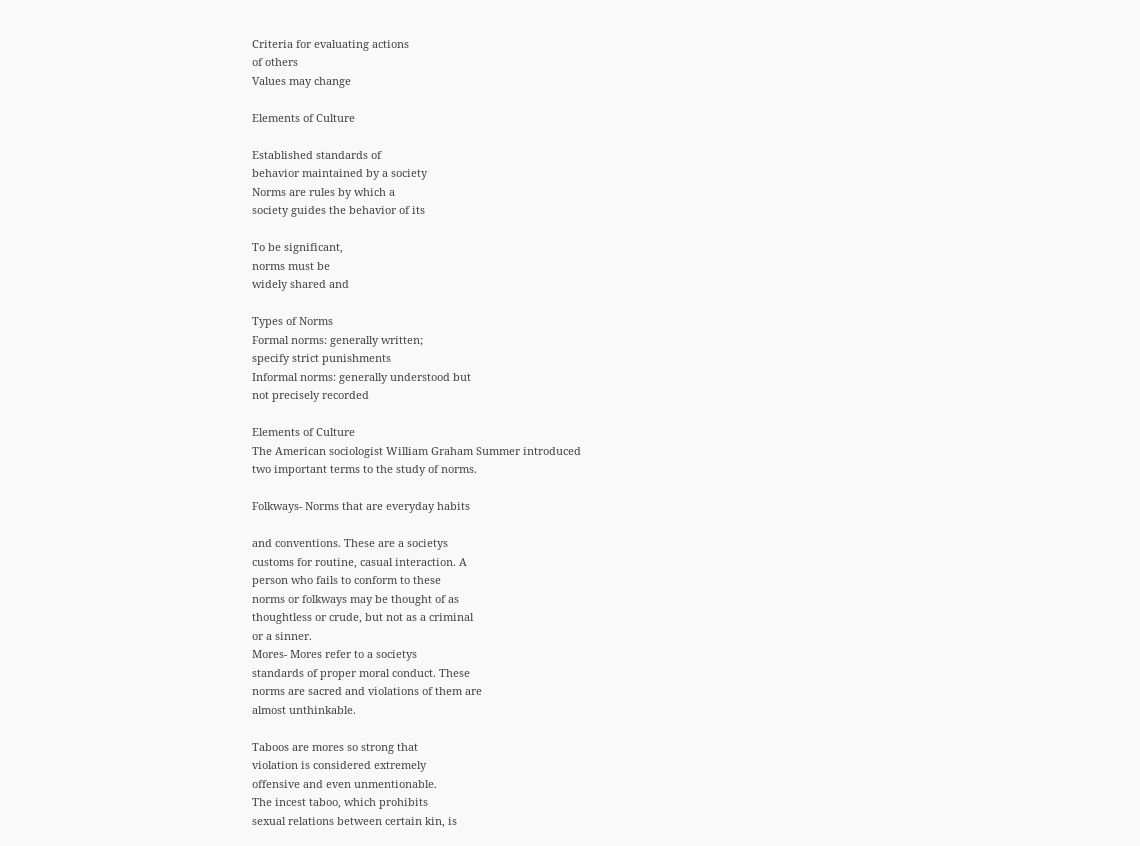Criteria for evaluating actions
of others
Values may change

Elements of Culture

Established standards of
behavior maintained by a society
Norms are rules by which a
society guides the behavior of its

To be significant,
norms must be
widely shared and

Types of Norms
Formal norms: generally written;
specify strict punishments
Informal norms: generally understood but
not precisely recorded

Elements of Culture
The American sociologist William Graham Summer introduced
two important terms to the study of norms.

Folkways- Norms that are everyday habits

and conventions. These are a societys
customs for routine, casual interaction. A
person who fails to conform to these
norms or folkways may be thought of as
thoughtless or crude, but not as a criminal
or a sinner.
Mores- Mores refer to a societys
standards of proper moral conduct. These
norms are sacred and violations of them are
almost unthinkable.

Taboos are mores so strong that
violation is considered extremely
offensive and even unmentionable.
The incest taboo, which prohibits
sexual relations between certain kin, is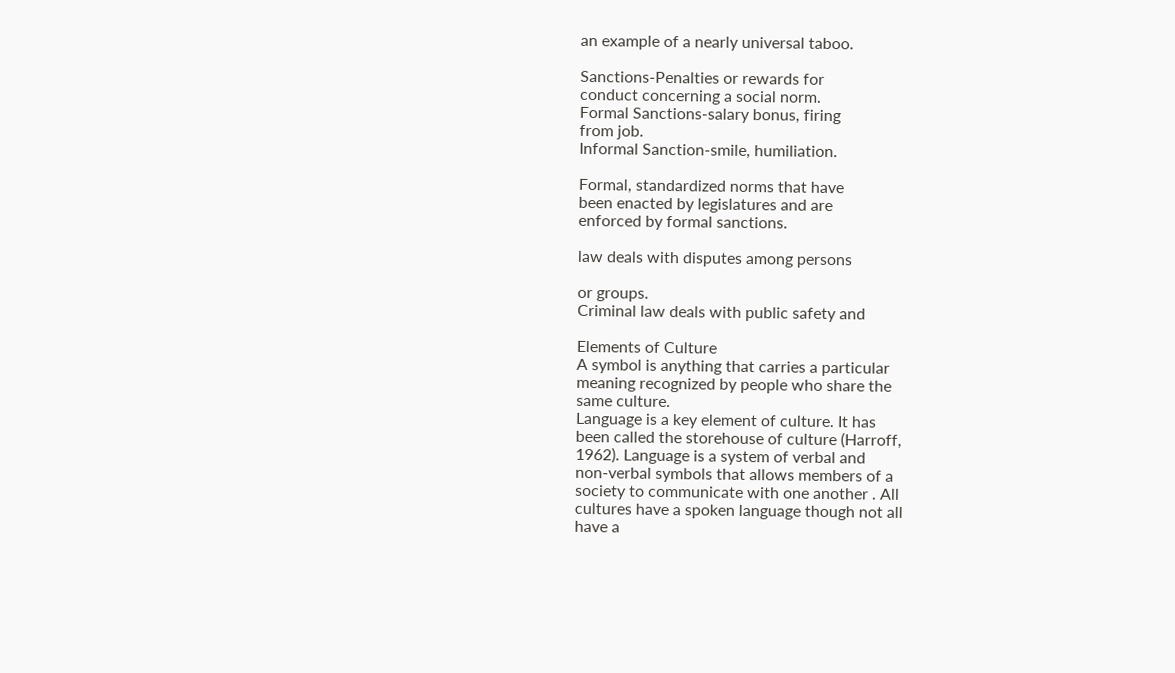an example of a nearly universal taboo.

Sanctions-Penalties or rewards for
conduct concerning a social norm.
Formal Sanctions-salary bonus, firing
from job.
Informal Sanction-smile, humiliation.

Formal, standardized norms that have
been enacted by legislatures and are
enforced by formal sanctions.

law deals with disputes among persons

or groups.
Criminal law deals with public safety and

Elements of Culture
A symbol is anything that carries a particular
meaning recognized by people who share the
same culture.
Language is a key element of culture. It has
been called the storehouse of culture (Harroff,
1962). Language is a system of verbal and
non-verbal symbols that allows members of a
society to communicate with one another . All
cultures have a spoken language though not all
have a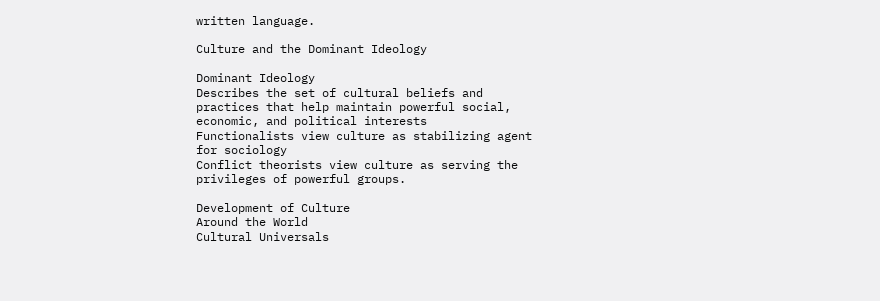written language.

Culture and the Dominant Ideology

Dominant Ideology
Describes the set of cultural beliefs and
practices that help maintain powerful social,
economic, and political interests
Functionalists view culture as stabilizing agent
for sociology
Conflict theorists view culture as serving the
privileges of powerful groups.

Development of Culture
Around the World
Cultural Universals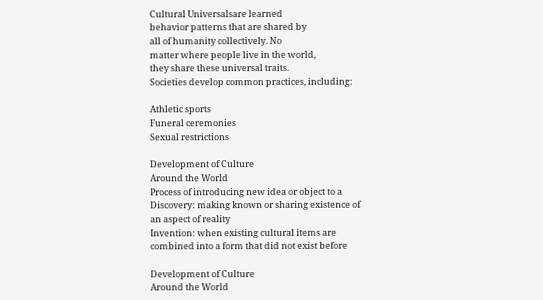Cultural Universalsare learned
behavior patterns that are shared by
all of humanity collectively. No
matter where people live in the world,
they share these universal traits.
Societies develop common practices, including:

Athletic sports
Funeral ceremonies
Sexual restrictions

Development of Culture
Around the World
Process of introducing new idea or object to a
Discovery: making known or sharing existence of
an aspect of reality
Invention: when existing cultural items are
combined into a form that did not exist before

Development of Culture
Around the World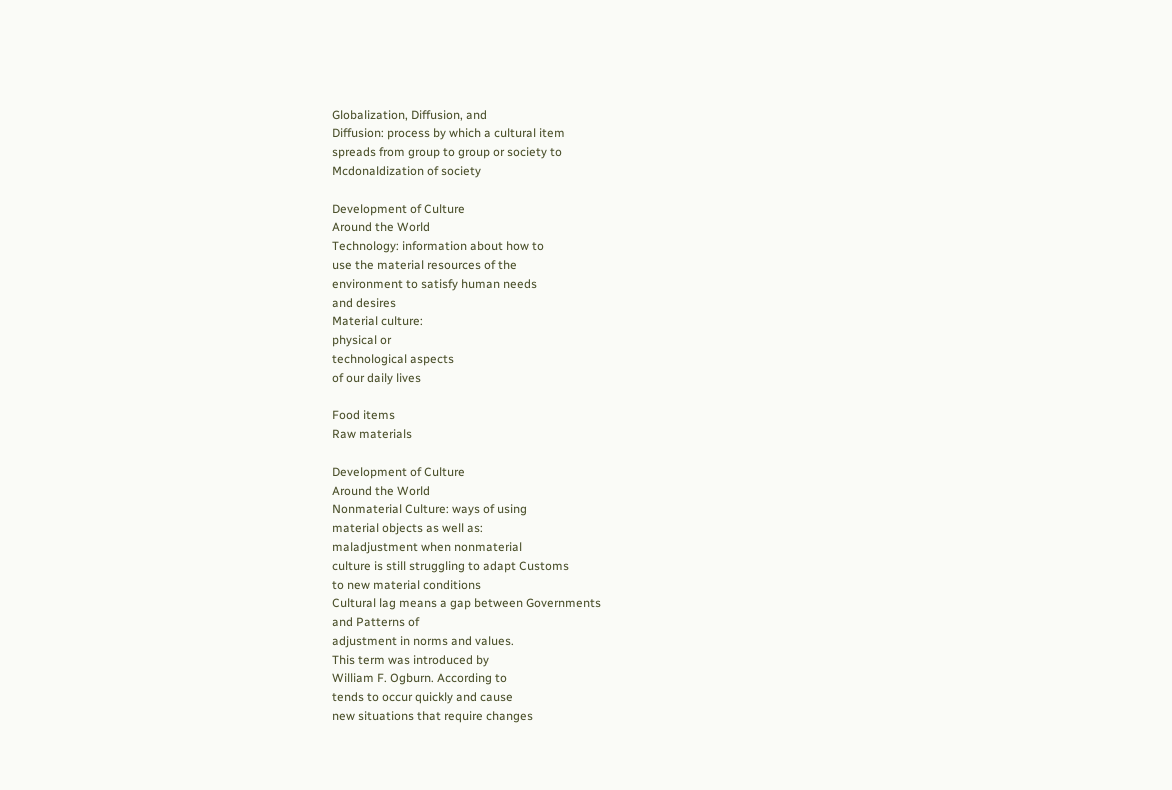Globalization, Diffusion, and
Diffusion: process by which a cultural item
spreads from group to group or society to
Mcdonaldization of society

Development of Culture
Around the World
Technology: information about how to
use the material resources of the
environment to satisfy human needs
and desires
Material culture:
physical or
technological aspects
of our daily lives

Food items
Raw materials

Development of Culture
Around the World
Nonmaterial Culture: ways of using
material objects as well as:
maladjustment when nonmaterial
culture is still struggling to adapt Customs
to new material conditions
Cultural lag means a gap between Governments
and Patterns of
adjustment in norms and values.
This term was introduced by
William F. Ogburn. According to
tends to occur quickly and cause
new situations that require changes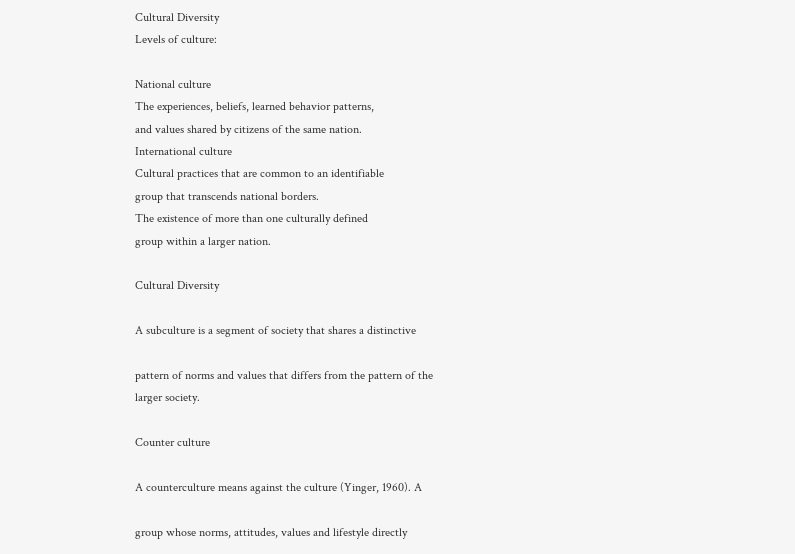Cultural Diversity
Levels of culture:

National culture
The experiences, beliefs, learned behavior patterns,
and values shared by citizens of the same nation.
International culture
Cultural practices that are common to an identifiable
group that transcends national borders.
The existence of more than one culturally defined
group within a larger nation.

Cultural Diversity

A subculture is a segment of society that shares a distinctive

pattern of norms and values that differs from the pattern of the
larger society.

Counter culture

A counterculture means against the culture (Yinger, 1960). A

group whose norms, attitudes, values and lifestyle directly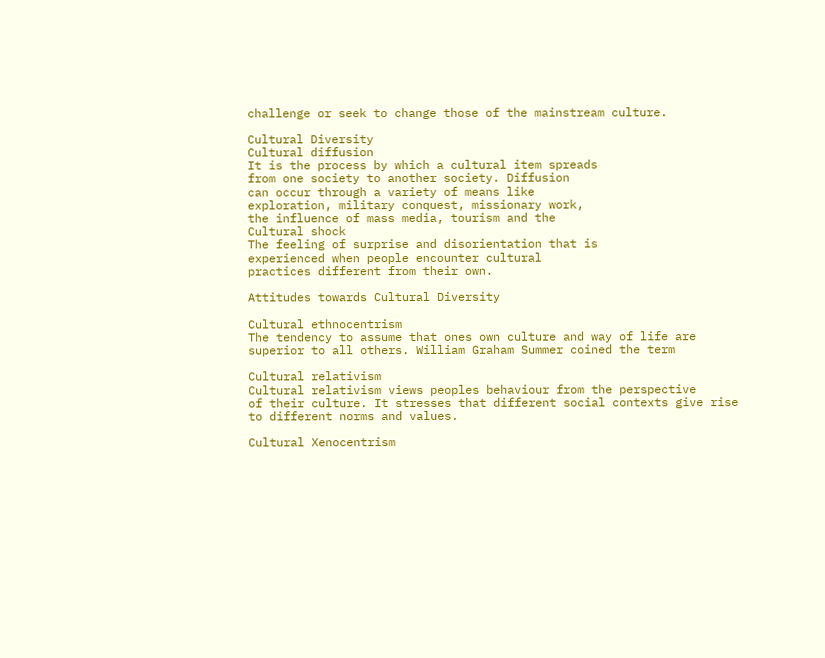challenge or seek to change those of the mainstream culture.

Cultural Diversity
Cultural diffusion
It is the process by which a cultural item spreads
from one society to another society. Diffusion
can occur through a variety of means like
exploration, military conquest, missionary work,
the influence of mass media, tourism and the
Cultural shock
The feeling of surprise and disorientation that is
experienced when people encounter cultural
practices different from their own.

Attitudes towards Cultural Diversity

Cultural ethnocentrism
The tendency to assume that ones own culture and way of life are
superior to all others. William Graham Summer coined the term

Cultural relativism
Cultural relativism views peoples behaviour from the perspective
of their culture. It stresses that different social contexts give rise
to different norms and values.

Cultural Xenocentrism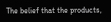The belief that the products,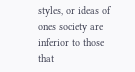styles, or ideas of ones society are
inferior to those that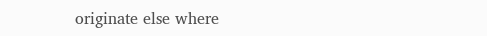originate else where